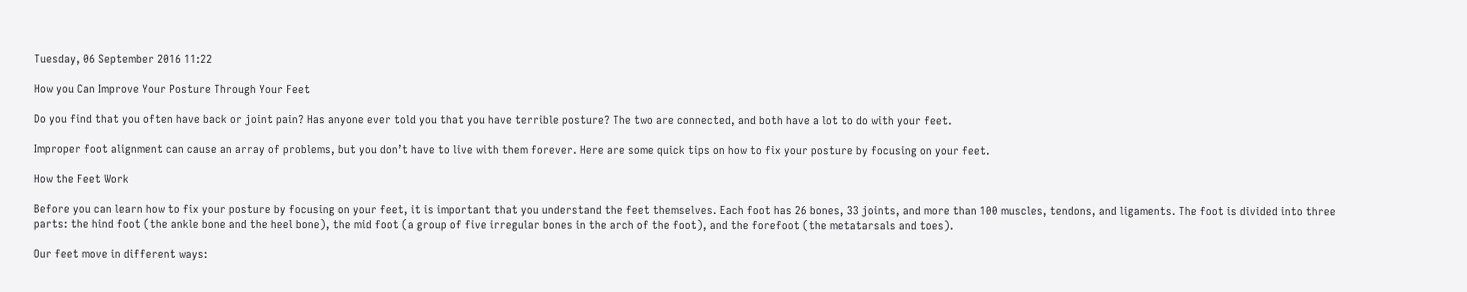Tuesday, 06 September 2016 11:22

How you Can Improve Your Posture Through Your Feet

Do you find that you often have back or joint pain? Has anyone ever told you that you have terrible posture? The two are connected, and both have a lot to do with your feet.

Improper foot alignment can cause an array of problems, but you don’t have to live with them forever. Here are some quick tips on how to fix your posture by focusing on your feet.

How the Feet Work

Before you can learn how to fix your posture by focusing on your feet, it is important that you understand the feet themselves. Each foot has 26 bones, 33 joints, and more than 100 muscles, tendons, and ligaments. The foot is divided into three parts: the hind foot (the ankle bone and the heel bone), the mid foot (a group of five irregular bones in the arch of the foot), and the forefoot (the metatarsals and toes).

Our feet move in different ways: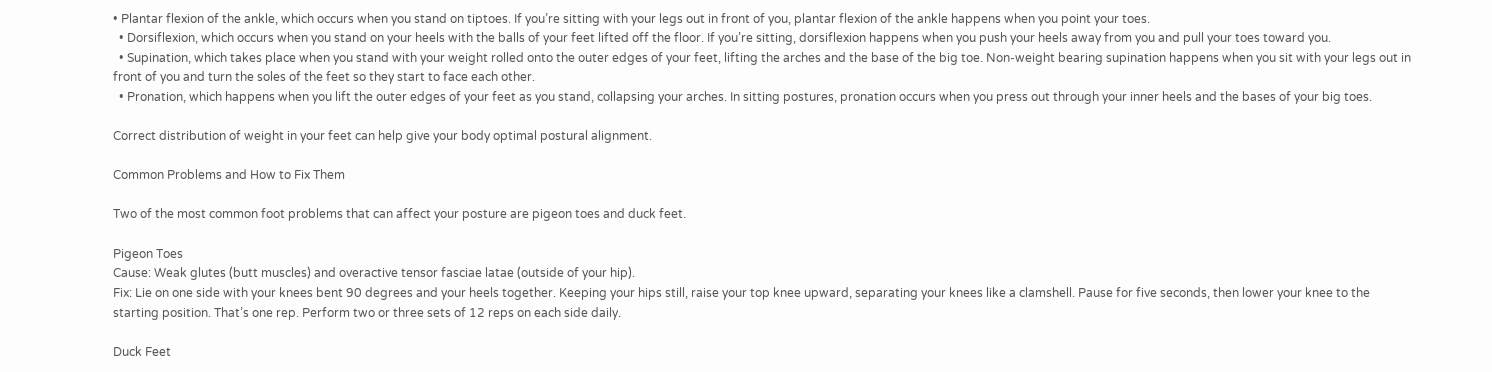• Plantar flexion of the ankle, which occurs when you stand on tiptoes. If you’re sitting with your legs out in front of you, plantar flexion of the ankle happens when you point your toes.
  • Dorsiflexion, which occurs when you stand on your heels with the balls of your feet lifted off the floor. If you’re sitting, dorsiflexion happens when you push your heels away from you and pull your toes toward you.
  • Supination, which takes place when you stand with your weight rolled onto the outer edges of your feet, lifting the arches and the base of the big toe. Non-weight bearing supination happens when you sit with your legs out in front of you and turn the soles of the feet so they start to face each other.
  • Pronation, which happens when you lift the outer edges of your feet as you stand, collapsing your arches. In sitting postures, pronation occurs when you press out through your inner heels and the bases of your big toes.

Correct distribution of weight in your feet can help give your body optimal postural alignment.

Common Problems and How to Fix Them

Two of the most common foot problems that can affect your posture are pigeon toes and duck feet.

Pigeon Toes
Cause: Weak glutes (butt muscles) and overactive tensor fasciae latae (outside of your hip).
Fix: Lie on one side with your knees bent 90 degrees and your heels together. Keeping your hips still, raise your top knee upward, separating your knees like a clamshell. Pause for five seconds, then lower your knee to the starting position. That’s one rep. Perform two or three sets of 12 reps on each side daily.

Duck Feet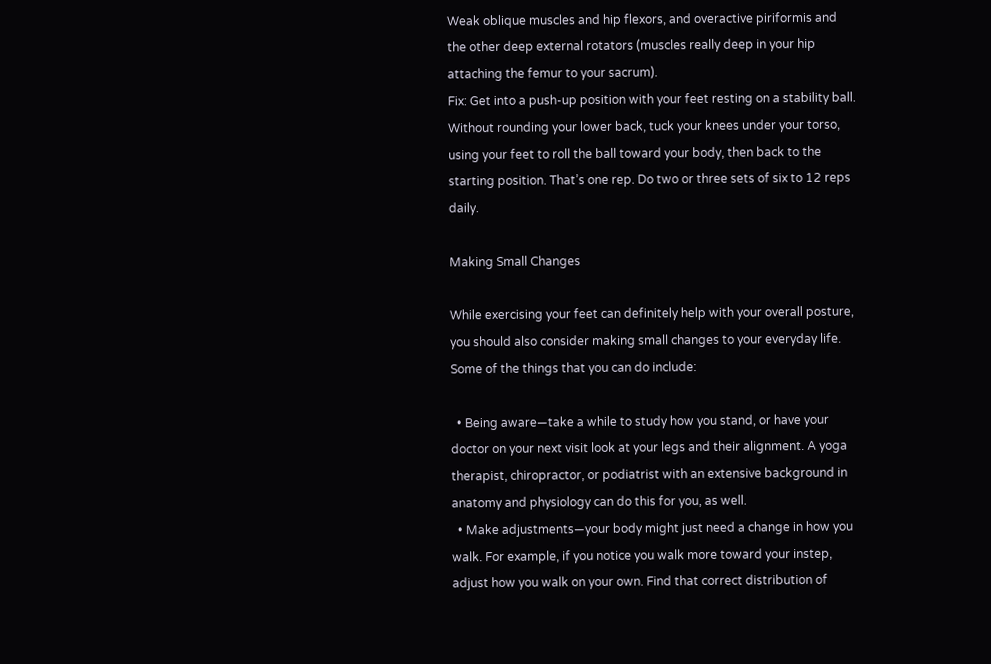Weak oblique muscles and hip flexors, and overactive piriformis and the other deep external rotators (muscles really deep in your hip attaching the femur to your sacrum).
Fix: Get into a push-up position with your feet resting on a stability ball. Without rounding your lower back, tuck your knees under your torso, using your feet to roll the ball toward your body, then back to the starting position. That’s one rep. Do two or three sets of six to 12 reps daily.

Making Small Changes

While exercising your feet can definitely help with your overall posture, you should also consider making small changes to your everyday life. Some of the things that you can do include:

  • Being aware—take a while to study how you stand, or have your doctor on your next visit look at your legs and their alignment. A yoga therapist, chiropractor, or podiatrist with an extensive background in anatomy and physiology can do this for you, as well.
  • Make adjustments—your body might just need a change in how you walk. For example, if you notice you walk more toward your instep, adjust how you walk on your own. Find that correct distribution of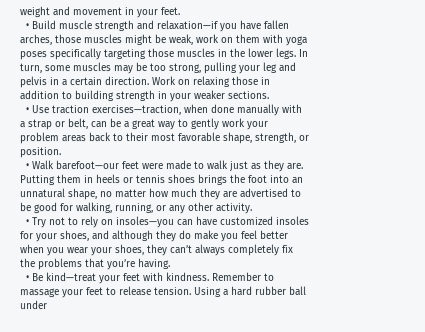weight and movement in your feet.
  • Build muscle strength and relaxation—if you have fallen arches, those muscles might be weak, work on them with yoga poses specifically targeting those muscles in the lower legs. In turn, some muscles may be too strong, pulling your leg and pelvis in a certain direction. Work on relaxing those in addition to building strength in your weaker sections.
  • Use traction exercises—traction, when done manually with a strap or belt, can be a great way to gently work your problem areas back to their most favorable shape, strength, or position.
  • Walk barefoot—our feet were made to walk just as they are. Putting them in heels or tennis shoes brings the foot into an unnatural shape, no matter how much they are advertised to be good for walking, running, or any other activity.
  • Try not to rely on insoles—you can have customized insoles for your shoes, and although they do make you feel better when you wear your shoes, they can’t always completely fix the problems that you’re having.
  • Be kind—treat your feet with kindness. Remember to massage your feet to release tension. Using a hard rubber ball under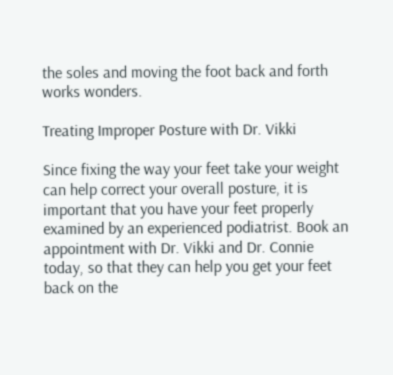the soles and moving the foot back and forth works wonders.

Treating Improper Posture with Dr. Vikki

Since fixing the way your feet take your weight can help correct your overall posture, it is important that you have your feet properly examined by an experienced podiatrist. Book an appointment with Dr. Vikki and Dr. Connie today, so that they can help you get your feet back on the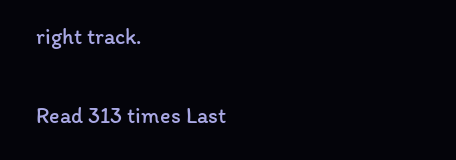right track.

Read 313 times Last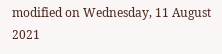modified on Wednesday, 11 August 2021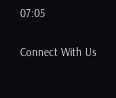07:05

Connect With Us